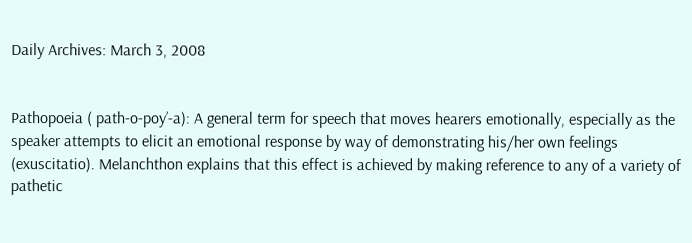Daily Archives: March 3, 2008


Pathopoeia ( path-o-poy’-a): A general term for speech that moves hearers emotionally, especially as the speaker attempts to elicit an emotional response by way of demonstrating his/her own feelings (exuscitatio). Melanchthon explains that this effect is achieved by making reference to any of a variety of pathetic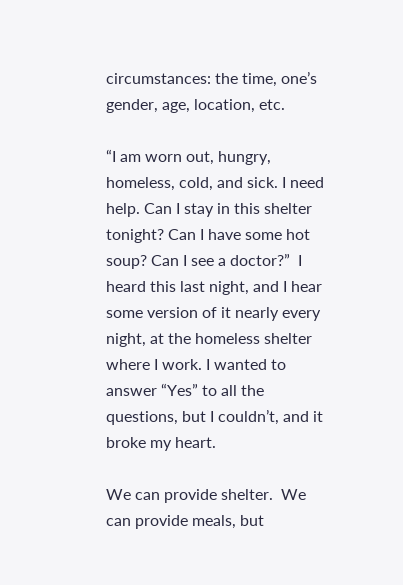circumstances: the time, one’s gender, age, location, etc.

“I am worn out, hungry, homeless, cold, and sick. I need help. Can I stay in this shelter tonight? Can I have some hot soup? Can I see a doctor?”  I heard this last night, and I hear some version of it nearly every night, at the homeless shelter where I work. I wanted to answer “Yes” to all the questions, but I couldn’t, and it broke my heart.

We can provide shelter.  We can provide meals, but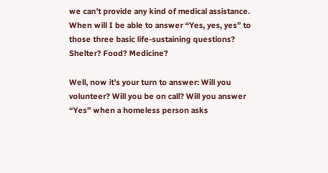we can’t provide any kind of medical assistance. When will I be able to answer “Yes, yes, yes” to those three basic life-sustaining questions? Shelter? Food? Medicine?

Well, now it’s your turn to answer: Will you volunteer? Will you be on call? Will you answer “Yes” when a homeless person asks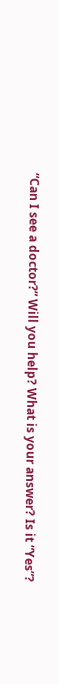“Can I see a doctor?” Will you help? What is your answer? Is it “Yes”?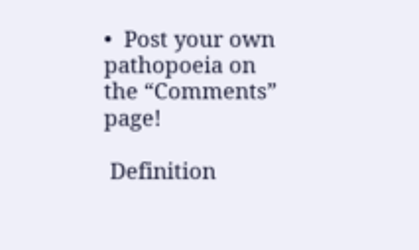•  Post your own pathopoeia on the “Comments” page!

 Definition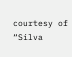courtesy of “Silva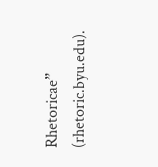Rhetoricae” (rhetoric.byu.edu).